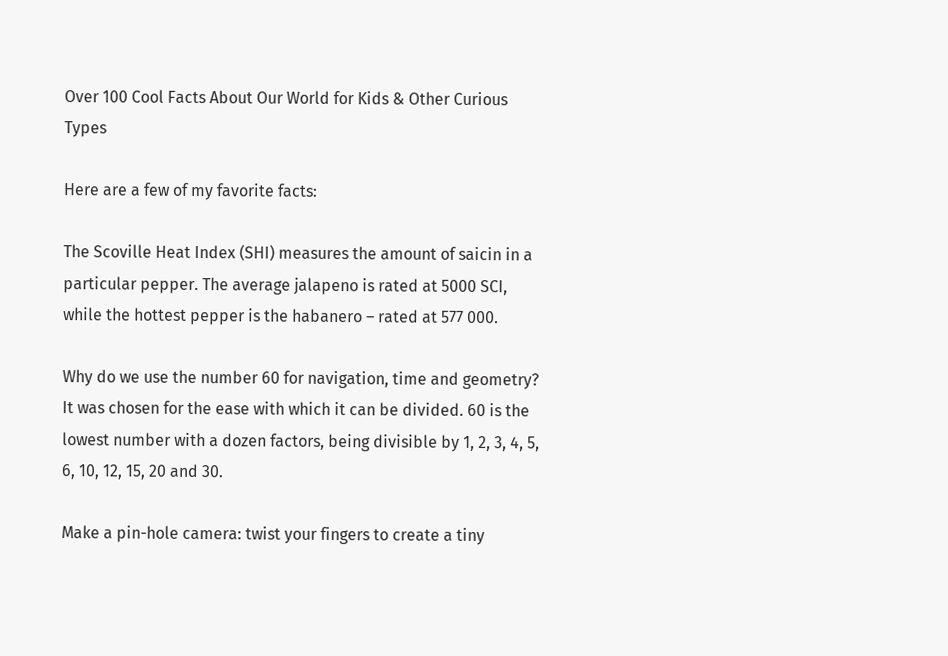Over 100 Cool Facts About Our World for Kids & Other Curious Types

Here are a few of my favorite facts:

The Scoville Heat Index (SHI) measures the amount of saicin in a particular pepper. The average jalapeno is rated at 5000 SCI, while the hottest pepper is the habanero – rated at 577 000.

Why do we use the number 60 for navigation, time and geometry? It was chosen for the ease with which it can be divided. 60 is the lowest number with a dozen factors, being divisible by 1, 2, 3, 4, 5, 6, 10, 12, 15, 20 and 30.

Make a pin-hole camera: twist your fingers to create a tiny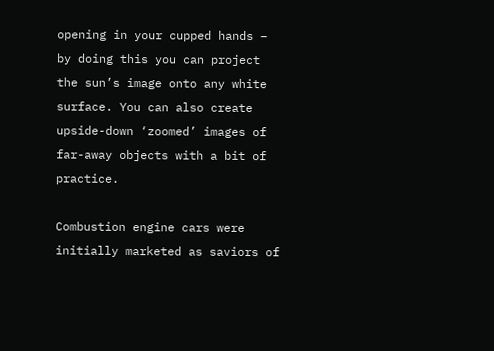opening in your cupped hands – by doing this you can project the sun’s image onto any white surface. You can also create upside-down ‘zoomed’ images of far-away objects with a bit of practice.

Combustion engine cars were initially marketed as saviors of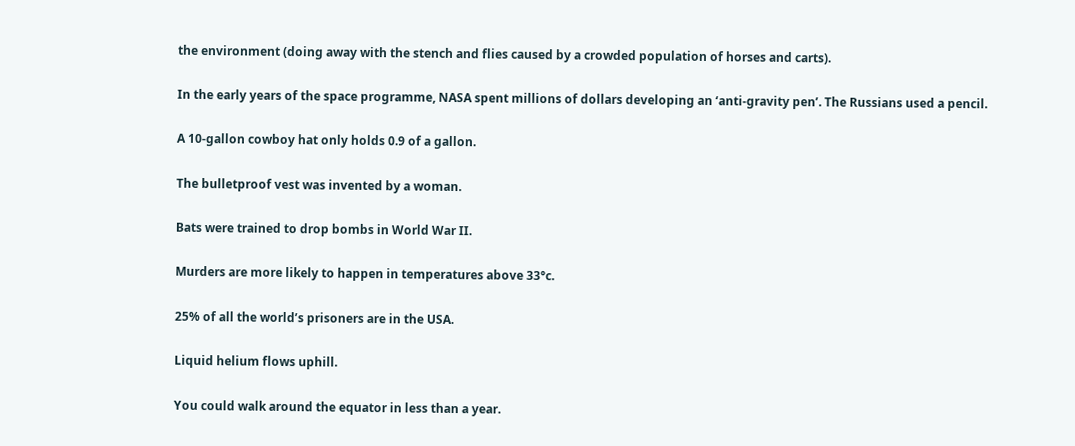the environment (doing away with the stench and flies caused by a crowded population of horses and carts).

In the early years of the space programme, NASA spent millions of dollars developing an ‘anti-gravity pen’. The Russians used a pencil.

A 10-gallon cowboy hat only holds 0.9 of a gallon.

The bulletproof vest was invented by a woman.

Bats were trained to drop bombs in World War II.

Murders are more likely to happen in temperatures above 33°c.

25% of all the world’s prisoners are in the USA.

Liquid helium flows uphill.

You could walk around the equator in less than a year.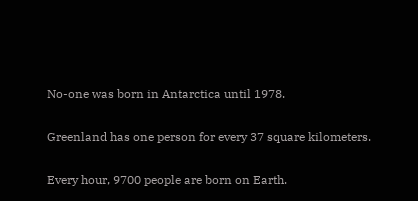No-one was born in Antarctica until 1978.

Greenland has one person for every 37 square kilometers.

Every hour, 9700 people are born on Earth.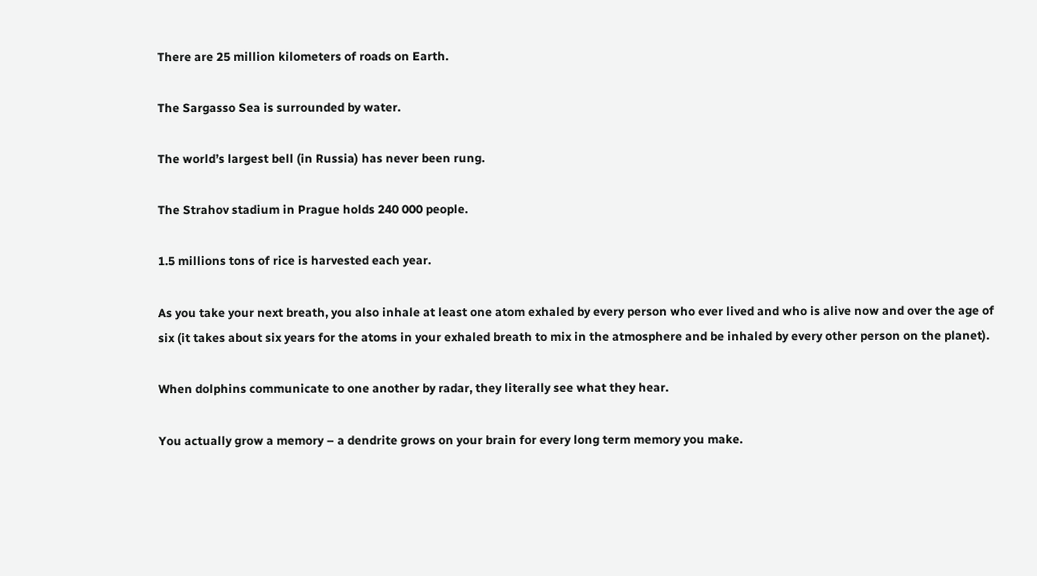There are 25 million kilometers of roads on Earth.

The Sargasso Sea is surrounded by water.

The world’s largest bell (in Russia) has never been rung.

The Strahov stadium in Prague holds 240 000 people.

1.5 millions tons of rice is harvested each year.

As you take your next breath, you also inhale at least one atom exhaled by every person who ever lived and who is alive now and over the age of six (it takes about six years for the atoms in your exhaled breath to mix in the atmosphere and be inhaled by every other person on the planet).

When dolphins communicate to one another by radar, they literally see what they hear.

You actually grow a memory – a dendrite grows on your brain for every long term memory you make.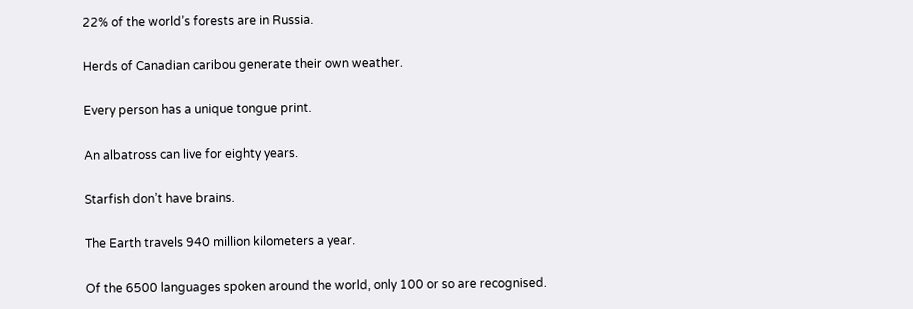22% of the world’s forests are in Russia.

Herds of Canadian caribou generate their own weather.

Every person has a unique tongue print.

An albatross can live for eighty years.

Starfish don’t have brains.

The Earth travels 940 million kilometers a year.

Of the 6500 languages spoken around the world, only 100 or so are recognised.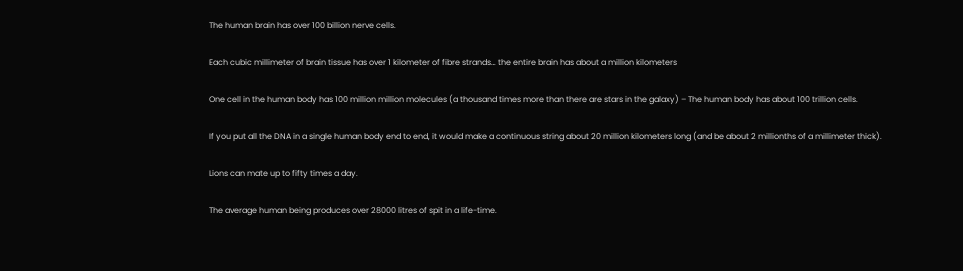The human brain has over 100 billion nerve cells.

Each cubic millimeter of brain tissue has over 1 kilometer of fibre strands… the entire brain has about a million kilometers

One cell in the human body has 100 million million molecules (a thousand times more than there are stars in the galaxy) – The human body has about 100 trillion cells.

If you put all the DNA in a single human body end to end, it would make a continuous string about 20 million kilometers long (and be about 2 millionths of a millimeter thick).

Lions can mate up to fifty times a day.

The average human being produces over 28000 litres of spit in a life-time.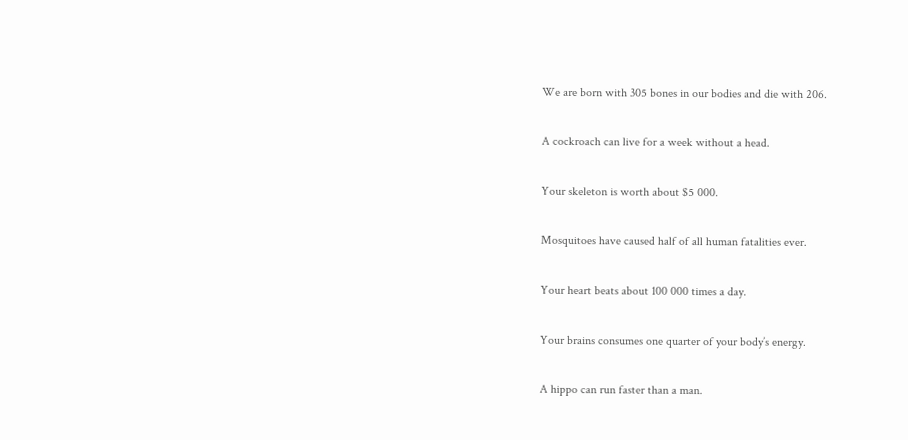We are born with 305 bones in our bodies and die with 206.

A cockroach can live for a week without a head.

Your skeleton is worth about $5 000.

Mosquitoes have caused half of all human fatalities ever.

Your heart beats about 100 000 times a day.

Your brains consumes one quarter of your body’s energy.

A hippo can run faster than a man.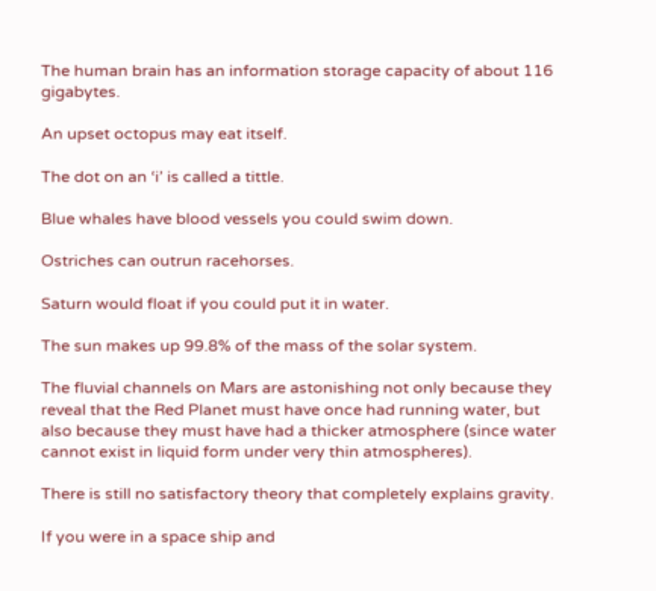The human brain has an information storage capacity of about 116 gigabytes.

An upset octopus may eat itself.

The dot on an ‘i’ is called a tittle.

Blue whales have blood vessels you could swim down.

Ostriches can outrun racehorses.

Saturn would float if you could put it in water.

The sun makes up 99.8% of the mass of the solar system.

The fluvial channels on Mars are astonishing not only because they reveal that the Red Planet must have once had running water, but also because they must have had a thicker atmosphere (since water cannot exist in liquid form under very thin atmospheres).

There is still no satisfactory theory that completely explains gravity.

If you were in a space ship and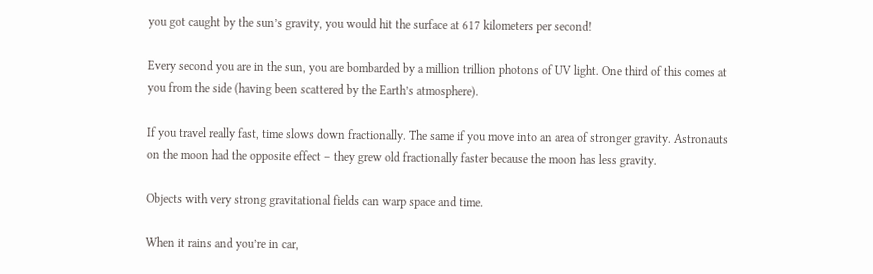you got caught by the sun’s gravity, you would hit the surface at 617 kilometers per second!

Every second you are in the sun, you are bombarded by a million trillion photons of UV light. One third of this comes at you from the side (having been scattered by the Earth’s atmosphere).

If you travel really fast, time slows down fractionally. The same if you move into an area of stronger gravity. Astronauts on the moon had the opposite effect – they grew old fractionally faster because the moon has less gravity.

Objects with very strong gravitational fields can warp space and time.

When it rains and you’re in car,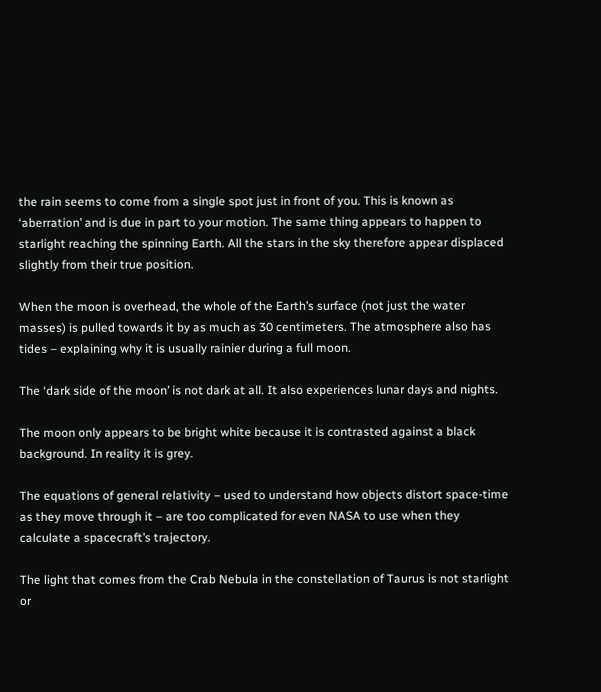the rain seems to come from a single spot just in front of you. This is known as ‘aberration’ and is due in part to your motion. The same thing appears to happen to starlight reaching the spinning Earth. All the stars in the sky therefore appear displaced slightly from their true position.

When the moon is overhead, the whole of the Earth’s surface (not just the water masses) is pulled towards it by as much as 30 centimeters. The atmosphere also has tides – explaining why it is usually rainier during a full moon.

The ‘dark side of the moon’ is not dark at all. It also experiences lunar days and nights.

The moon only appears to be bright white because it is contrasted against a black background. In reality it is grey.

The equations of general relativity – used to understand how objects distort space-time as they move through it – are too complicated for even NASA to use when they calculate a spacecraft’s trajectory.

The light that comes from the Crab Nebula in the constellation of Taurus is not starlight or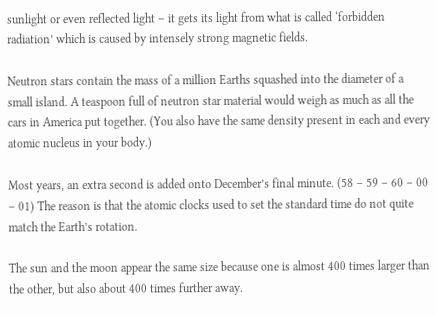sunlight or even reflected light – it gets its light from what is called ‘forbidden radiation’ which is caused by intensely strong magnetic fields.

Neutron stars contain the mass of a million Earths squashed into the diameter of a small island. A teaspoon full of neutron star material would weigh as much as all the cars in America put together. (You also have the same density present in each and every atomic nucleus in your body.)

Most years, an extra second is added onto December’s final minute. (58 – 59 – 60 – 00 – 01) The reason is that the atomic clocks used to set the standard time do not quite match the Earth’s rotation.

The sun and the moon appear the same size because one is almost 400 times larger than the other, but also about 400 times further away.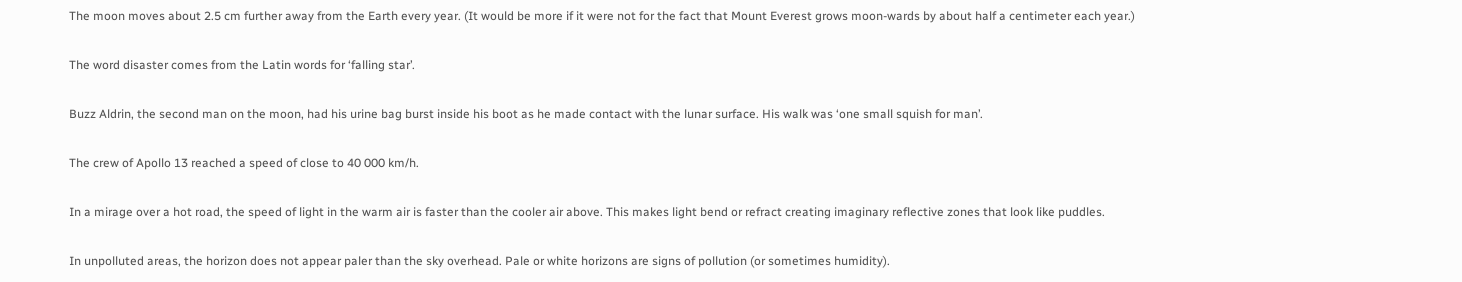The moon moves about 2.5 cm further away from the Earth every year. (It would be more if it were not for the fact that Mount Everest grows moon-wards by about half a centimeter each year.)

The word disaster comes from the Latin words for ‘falling star’.

Buzz Aldrin, the second man on the moon, had his urine bag burst inside his boot as he made contact with the lunar surface. His walk was ‘one small squish for man’.

The crew of Apollo 13 reached a speed of close to 40 000 km/h.

In a mirage over a hot road, the speed of light in the warm air is faster than the cooler air above. This makes light bend or refract creating imaginary reflective zones that look like puddles.

In unpolluted areas, the horizon does not appear paler than the sky overhead. Pale or white horizons are signs of pollution (or sometimes humidity).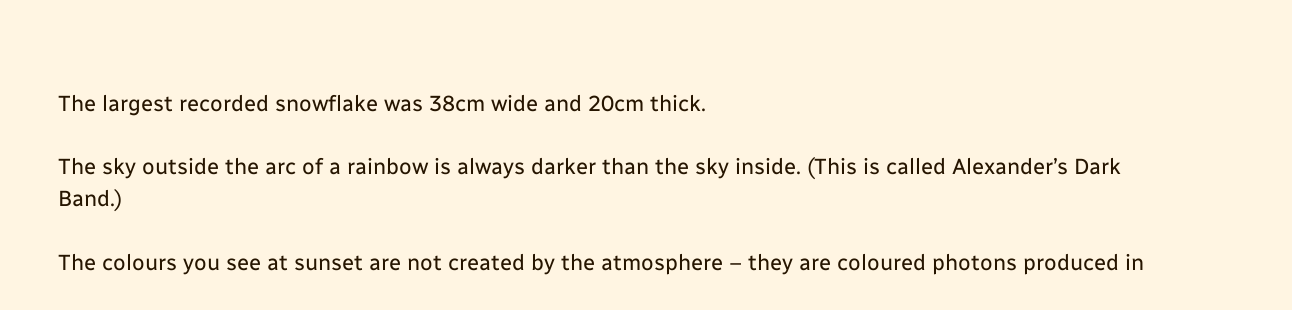The largest recorded snowflake was 38cm wide and 20cm thick.

The sky outside the arc of a rainbow is always darker than the sky inside. (This is called Alexander’s Dark Band.)

The colours you see at sunset are not created by the atmosphere – they are coloured photons produced in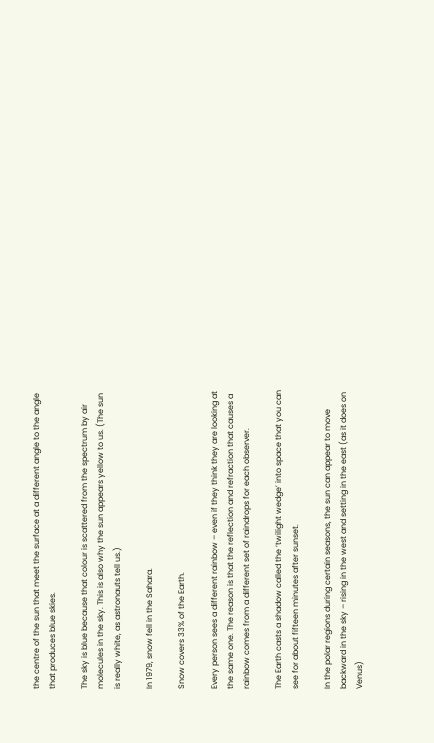the centre of the sun that meet the surface at a different angle to the angle that produces blue skies.

The sky is blue because that colour is scattered from the spectrum by air molecules in the sky. This is also why the sun appears yellow to us. (The sun is really white, as astronauts tell us.)

In 1979, snow fell in the Sahara.

Snow covers 33% of the Earth.

Every person sees a different rainbow – even if they think they are looking at the same one. The reason is that the reflection and refraction that causes a rainbow comes from a different set of raindrops for each observer.

The Earth casts a shadow called the ‘twilight wedge’ into space that you can see for about fifteen minutes after sunset.

In the polar regions during certain seasons, the sun can appear to move backward in the sky – rising in the west and setting in the east (as it does on Venus)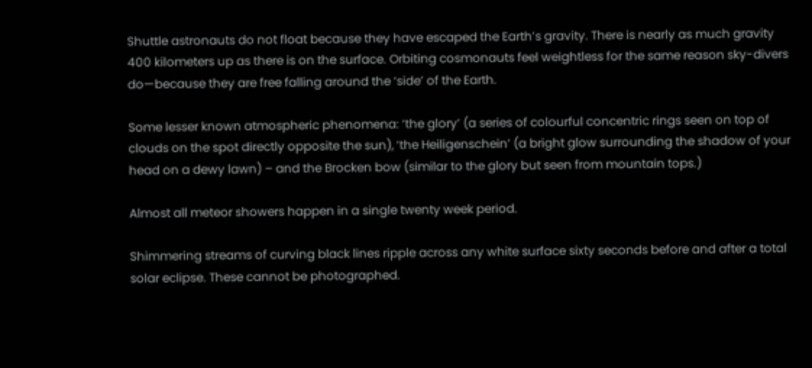Shuttle astronauts do not float because they have escaped the Earth’s gravity. There is nearly as much gravity 400 kilometers up as there is on the surface. Orbiting cosmonauts feel weightless for the same reason sky-divers do—because they are free falling around the ‘side’ of the Earth.

Some lesser known atmospheric phenomena: ‘the glory’ (a series of colourful concentric rings seen on top of clouds on the spot directly opposite the sun), ‘the Heiligenschein’ (a bright glow surrounding the shadow of your head on a dewy lawn) – and the Brocken bow (similar to the glory but seen from mountain tops.)

Almost all meteor showers happen in a single twenty week period.

Shimmering streams of curving black lines ripple across any white surface sixty seconds before and after a total solar eclipse. These cannot be photographed.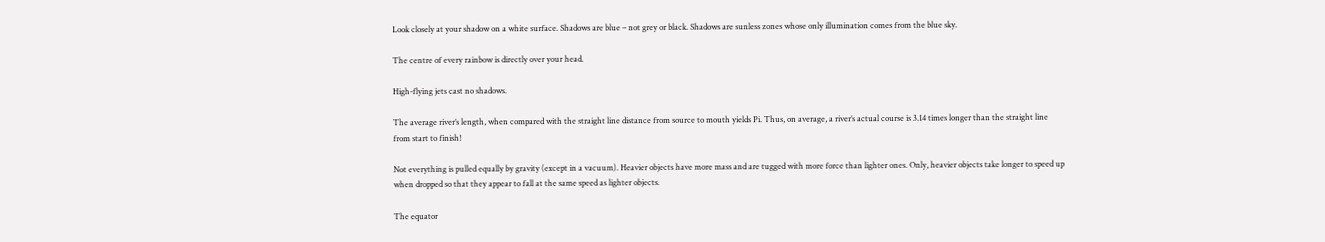Look closely at your shadow on a white surface. Shadows are blue – not grey or black. Shadows are sunless zones whose only illumination comes from the blue sky.

The centre of every rainbow is directly over your head.

High-flying jets cast no shadows.

The average river’s length, when compared with the straight line distance from source to mouth yields Pi. Thus, on average, a river’s actual course is 3.14 times longer than the straight line from start to finish!

Not everything is pulled equally by gravity (except in a vacuum). Heavier objects have more mass and are tugged with more force than lighter ones. Only, heavier objects take longer to speed up when dropped so that they appear to fall at the same speed as lighter objects.

The equator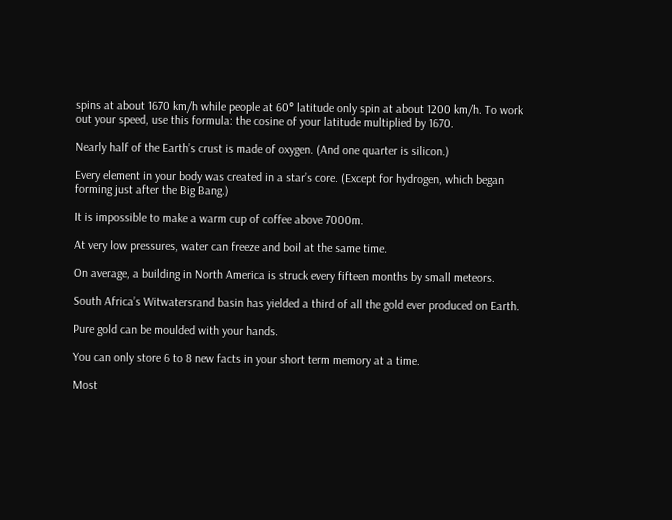spins at about 1670 km/h while people at 60° latitude only spin at about 1200 km/h. To work out your speed, use this formula: the cosine of your latitude multiplied by 1670.

Nearly half of the Earth’s crust is made of oxygen. (And one quarter is silicon.)

Every element in your body was created in a star’s core. (Except for hydrogen, which began forming just after the Big Bang.)

It is impossible to make a warm cup of coffee above 7000m.

At very low pressures, water can freeze and boil at the same time.

On average, a building in North America is struck every fifteen months by small meteors.

South Africa’s Witwatersrand basin has yielded a third of all the gold ever produced on Earth.

Pure gold can be moulded with your hands.

You can only store 6 to 8 new facts in your short term memory at a time.

Most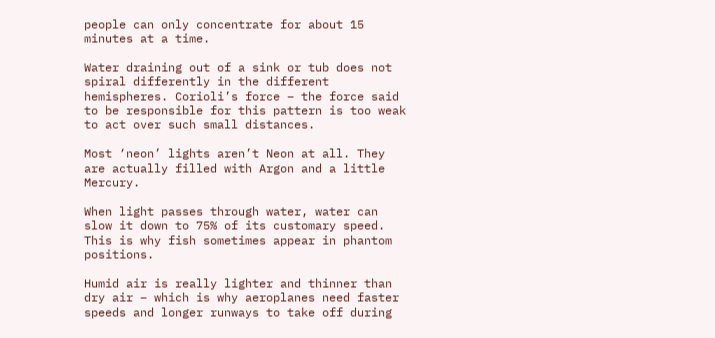people can only concentrate for about 15 minutes at a time.

Water draining out of a sink or tub does not spiral differently in the different hemispheres. Corioli’s force – the force said to be responsible for this pattern is too weak to act over such small distances.

Most ‘neon’ lights aren’t Neon at all. They are actually filled with Argon and a little Mercury.

When light passes through water, water can slow it down to 75% of its customary speed. This is why fish sometimes appear in phantom positions.

Humid air is really lighter and thinner than dry air – which is why aeroplanes need faster speeds and longer runways to take off during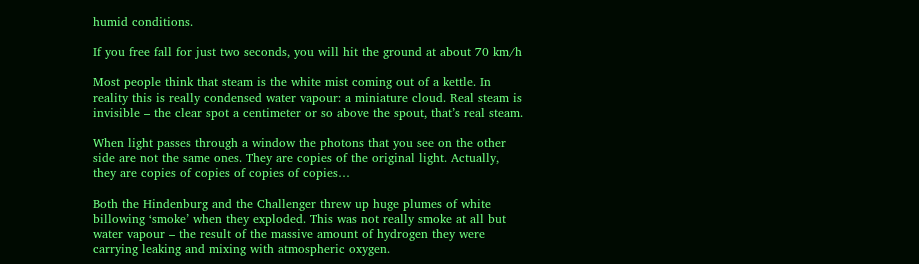humid conditions.

If you free fall for just two seconds, you will hit the ground at about 70 km/h

Most people think that steam is the white mist coming out of a kettle. In reality this is really condensed water vapour: a miniature cloud. Real steam is invisible – the clear spot a centimeter or so above the spout, that’s real steam.

When light passes through a window the photons that you see on the other side are not the same ones. They are copies of the original light. Actually, they are copies of copies of copies of copies…

Both the Hindenburg and the Challenger threw up huge plumes of white billowing ‘smoke’ when they exploded. This was not really smoke at all but water vapour – the result of the massive amount of hydrogen they were carrying leaking and mixing with atmospheric oxygen.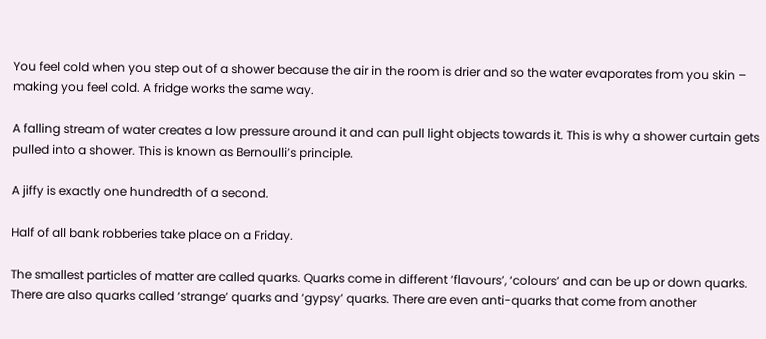You feel cold when you step out of a shower because the air in the room is drier and so the water evaporates from you skin – making you feel cold. A fridge works the same way.

A falling stream of water creates a low pressure around it and can pull light objects towards it. This is why a shower curtain gets pulled into a shower. This is known as Bernoulli’s principle.

A jiffy is exactly one hundredth of a second.

Half of all bank robberies take place on a Friday.

The smallest particles of matter are called quarks. Quarks come in different ‘flavours’, ‘colours’ and can be up or down quarks. There are also quarks called ‘strange’ quarks and ‘gypsy’ quarks. There are even anti-quarks that come from another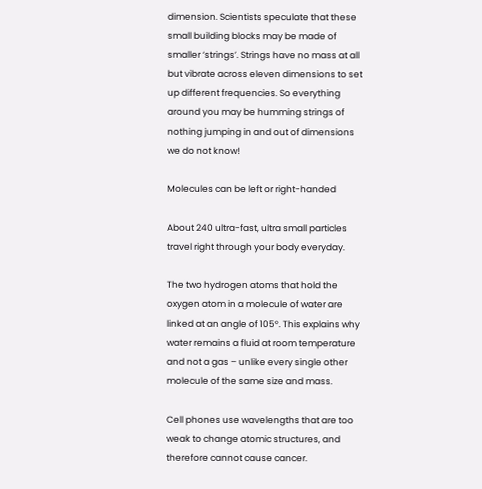dimension. Scientists speculate that these small building blocks may be made of smaller ‘strings’. Strings have no mass at all but vibrate across eleven dimensions to set up different frequencies. So everything around you may be humming strings of nothing jumping in and out of dimensions we do not know!

Molecules can be left or right-handed

About 240 ultra-fast, ultra small particles travel right through your body everyday.

The two hydrogen atoms that hold the oxygen atom in a molecule of water are linked at an angle of 105°. This explains why water remains a fluid at room temperature and not a gas – unlike every single other molecule of the same size and mass.

Cell phones use wavelengths that are too weak to change atomic structures, and therefore cannot cause cancer.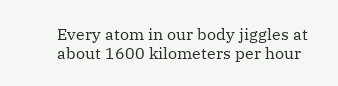Every atom in our body jiggles at about 1600 kilometers per hour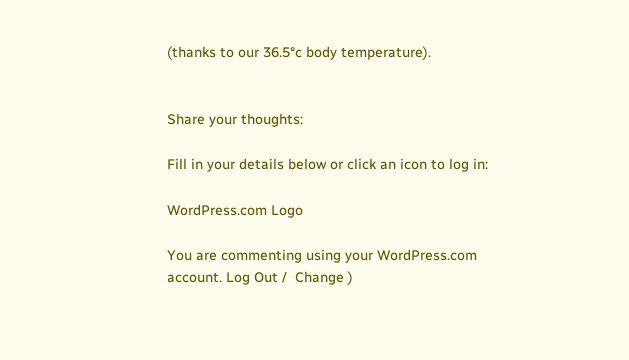(thanks to our 36.5°c body temperature).


Share your thoughts:

Fill in your details below or click an icon to log in:

WordPress.com Logo

You are commenting using your WordPress.com account. Log Out /  Change )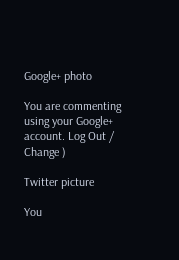Google+ photo

You are commenting using your Google+ account. Log Out /  Change )

Twitter picture

You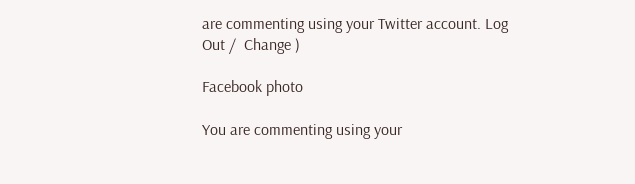are commenting using your Twitter account. Log Out /  Change )

Facebook photo

You are commenting using your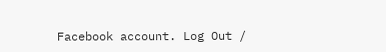Facebook account. Log Out /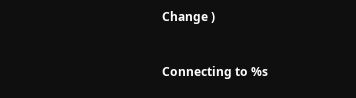Change )


Connecting to %s